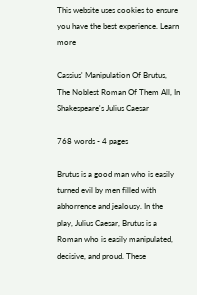This website uses cookies to ensure you have the best experience. Learn more

Cassius' Manipulation Of Brutus, The Noblest Roman Of Them All, In Shakespeare's Julius Caesar

768 words - 4 pages

Brutus is a good man who is easily turned evil by men filled with abhorrence and jealousy. In the play, Julius Caesar, Brutus is a Roman who is easily manipulated, decisive, and proud. These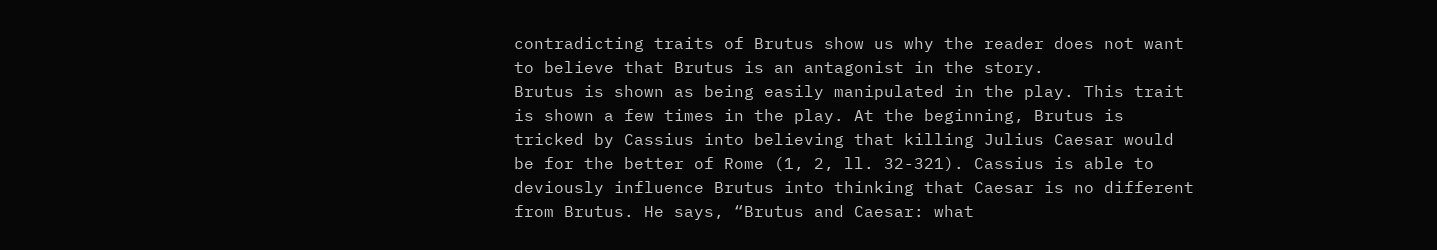contradicting traits of Brutus show us why the reader does not want to believe that Brutus is an antagonist in the story.
Brutus is shown as being easily manipulated in the play. This trait is shown a few times in the play. At the beginning, Brutus is tricked by Cassius into believing that killing Julius Caesar would be for the better of Rome (1, 2, ll. 32-321). Cassius is able to deviously influence Brutus into thinking that Caesar is no different from Brutus. He says, “Brutus and Caesar: what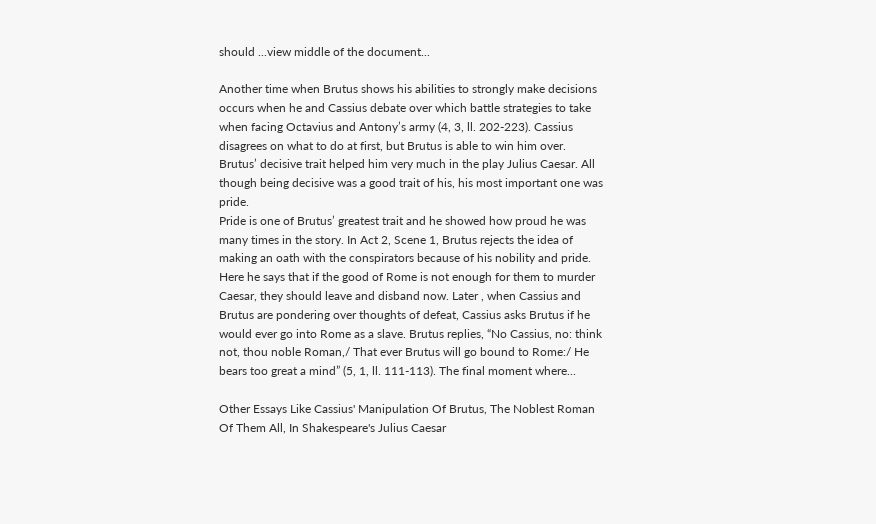should ...view middle of the document...

Another time when Brutus shows his abilities to strongly make decisions occurs when he and Cassius debate over which battle strategies to take when facing Octavius and Antony’s army (4, 3, ll. 202-223). Cassius disagrees on what to do at first, but Brutus is able to win him over. Brutus’ decisive trait helped him very much in the play Julius Caesar. All though being decisive was a good trait of his, his most important one was pride.
Pride is one of Brutus’ greatest trait and he showed how proud he was many times in the story. In Act 2, Scene 1, Brutus rejects the idea of making an oath with the conspirators because of his nobility and pride. Here he says that if the good of Rome is not enough for them to murder Caesar, they should leave and disband now. Later , when Cassius and Brutus are pondering over thoughts of defeat, Cassius asks Brutus if he would ever go into Rome as a slave. Brutus replies, “No Cassius, no: think not, thou noble Roman,/ That ever Brutus will go bound to Rome:/ He bears too great a mind” (5, 1, ll. 111-113). The final moment where...

Other Essays Like Cassius' Manipulation Of Brutus, The Noblest Roman Of Them All, In Shakespeare's Julius Caesar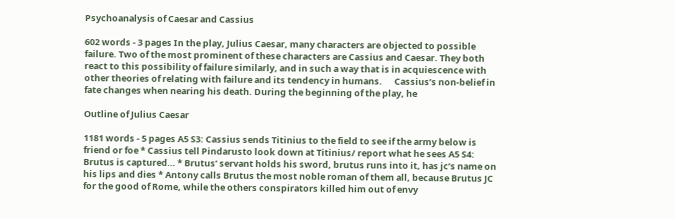Psychoanalysis of Caesar and Cassius

602 words - 3 pages In the play, Julius Caesar, many characters are objected to possible failure. Two of the most prominent of these characters are Cassius and Caesar. They both react to this possibility of failure similarly, and in such a way that is in acquiescence with other theories of relating with failure and its tendency in humans.      Cassius’s non-belief in fate changes when nearing his death. During the beginning of the play, he

Outline of Julius Caesar

1181 words - 5 pages A5 S3: Cassius sends Titinius to the field to see if the army below is friend or foe * Cassius tell Pindarusto look down at Titinius/ report what he sees A5 S4: Brutus is captured… * Brutus’ servant holds his sword, brutus runs into it, has jc’s name on his lips and dies * Antony calls Brutus the most noble roman of them all, because Brutus JC for the good of Rome, while the others conspirators killed him out of envy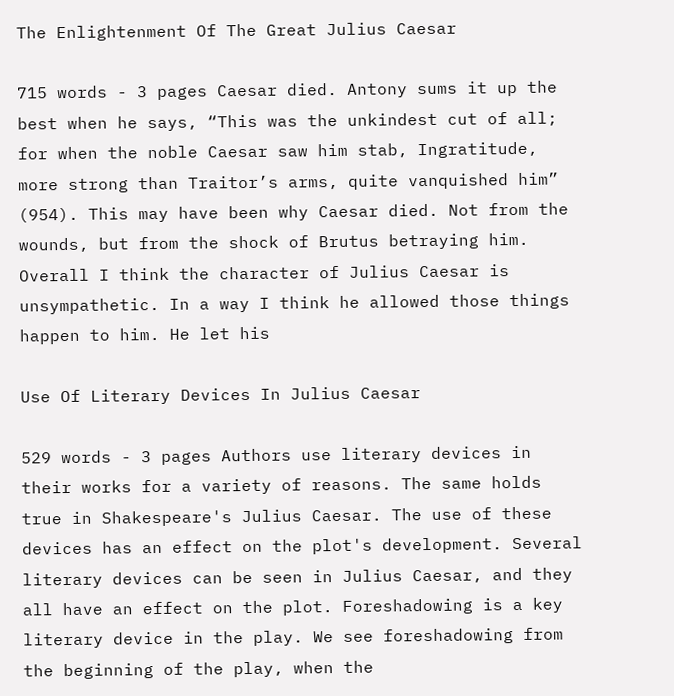The Enlightenment Of The Great Julius Caesar

715 words - 3 pages Caesar died. Antony sums it up the best when he says, “This was the unkindest cut of all; for when the noble Caesar saw him stab, Ingratitude, more strong than Traitor’s arms, quite vanquished him” (954). This may have been why Caesar died. Not from the wounds, but from the shock of Brutus betraying him. Overall I think the character of Julius Caesar is unsympathetic. In a way I think he allowed those things happen to him. He let his

Use Of Literary Devices In Julius Caesar

529 words - 3 pages Authors use literary devices in their works for a variety of reasons. The same holds true in Shakespeare's Julius Caesar. The use of these devices has an effect on the plot's development. Several literary devices can be seen in Julius Caesar, and they all have an effect on the plot. Foreshadowing is a key literary device in the play. We see foreshadowing from the beginning of the play, when the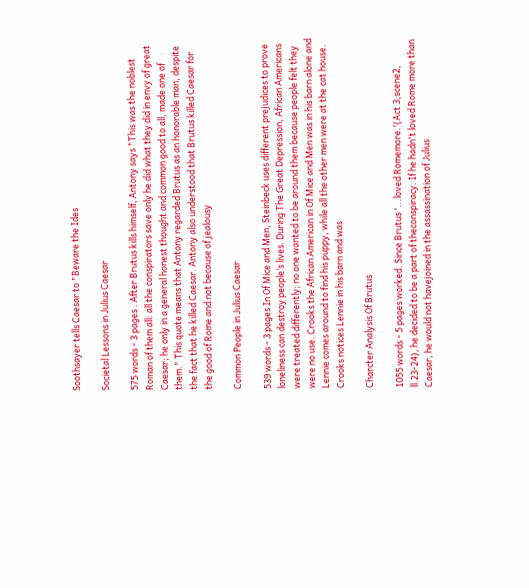Soothsayer tells Caesar to "Beware the Ides

Societal Lessons in Julius Caesar

575 words - 3 pages . After Brutus kills himself, Antony says "This was the noblest Roman of them all: all the conspirators save only he did what they did in envy of great Caesar; he only in a general honest thought and common good to all, made one of them." This quote means that Antony regarded Brutus as an honorable man, despite the fact that he killed Caesar. Antony also understood that Brutus killed Caesar for the good of Rome and not because of jealousy

Common People in Julius Caesar

539 words - 3 pages In Of Mice and Men, Steinbeck uses different prejudices to prove loneliness can destroy people’s lives. During The Great Depression, African Americans were treated differently; no one wanted to be around them because people felt they were no use. Crooks the African American in Of Mice and Men was in his barn alone and Lennie comes around to find his puppy, while all the other men were at the cat house. Crooks notices Lennie in his barn and was

Charcter Analysis Of Brutus

1055 words - 5 pages worked. Since Brutus '...loved Romemore.'(Act 3,scene2, ll.23-24), he decided to be a part of theconspiracy. If he hadn't loved Rome more than Caesar, he would not havejoined in the assassination of Julius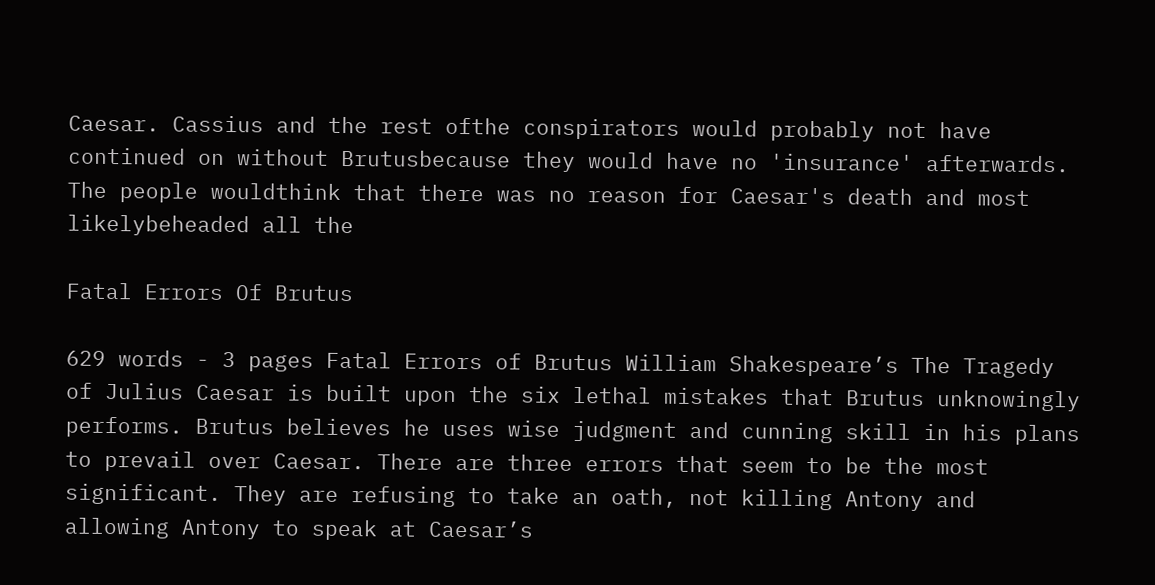Caesar. Cassius and the rest ofthe conspirators would probably not have continued on without Brutusbecause they would have no 'insurance' afterwards. The people wouldthink that there was no reason for Caesar's death and most likelybeheaded all the

Fatal Errors Of Brutus

629 words - 3 pages Fatal Errors of Brutus William Shakespeare’s The Tragedy of Julius Caesar is built upon the six lethal mistakes that Brutus unknowingly performs. Brutus believes he uses wise judgment and cunning skill in his plans to prevail over Caesar. There are three errors that seem to be the most significant. They are refusing to take an oath, not killing Antony and allowing Antony to speak at Caesar’s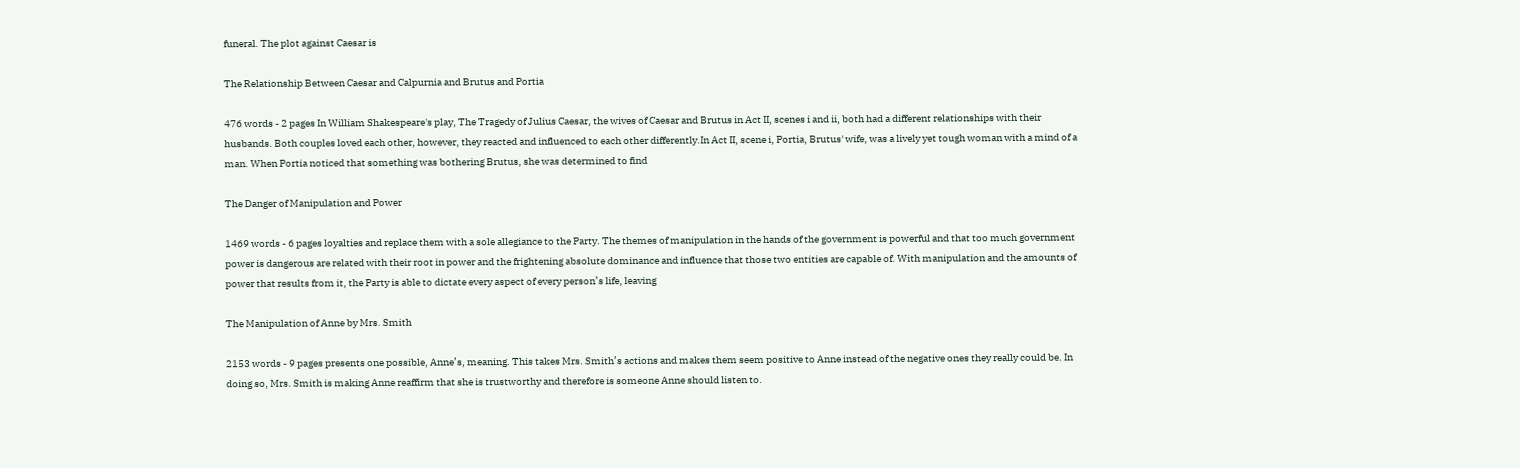funeral. The plot against Caesar is

The Relationship Between Caesar and Calpurnia and Brutus and Portia

476 words - 2 pages In William Shakespeare's play, The Tragedy of Julius Caesar, the wives of Caesar and Brutus in Act II, scenes i and ii, both had a different relationships with their husbands. Both couples loved each other, however, they reacted and influenced to each other differently.In Act II, scene i, Portia, Brutus' wife, was a lively yet tough woman with a mind of a man. When Portia noticed that something was bothering Brutus, she was determined to find

The Danger of Manipulation and Power

1469 words - 6 pages loyalties and replace them with a sole allegiance to the Party. The themes of manipulation in the hands of the government is powerful and that too much government power is dangerous are related with their root in power and the frightening absolute dominance and influence that those two entities are capable of. With manipulation and the amounts of power that results from it, the Party is able to dictate every aspect of every person’s life, leaving

The Manipulation of Anne by Mrs. Smith

2153 words - 9 pages presents one possible, Anne’s, meaning. This takes Mrs. Smith’s actions and makes them seem positive to Anne instead of the negative ones they really could be. In doing so, Mrs. Smith is making Anne reaffirm that she is trustworthy and therefore is someone Anne should listen to.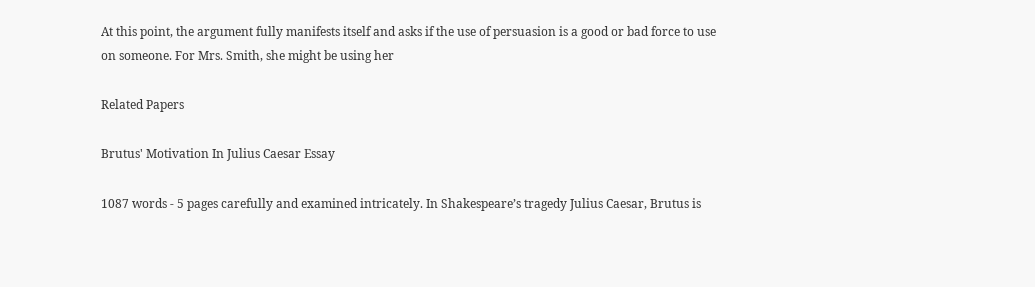At this point, the argument fully manifests itself and asks if the use of persuasion is a good or bad force to use on someone. For Mrs. Smith, she might be using her

Related Papers

Brutus' Motivation In Julius Caesar Essay

1087 words - 5 pages carefully and examined intricately. In Shakespeare’s tragedy Julius Caesar, Brutus is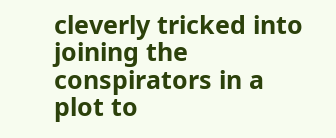cleverly tricked into joining the conspirators in a plot to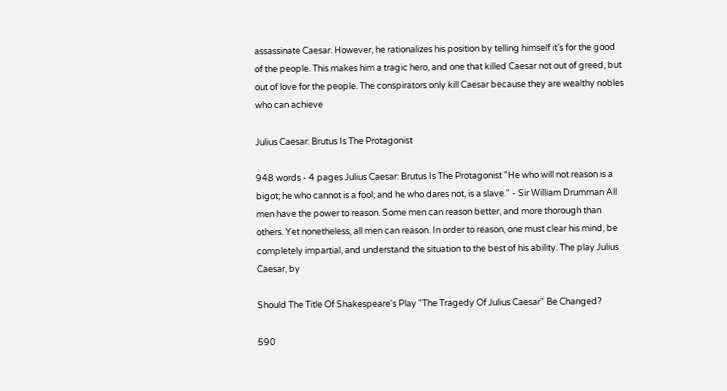assassinate Caesar. However, he rationalizes his position by telling himself it’s for the good of the people. This makes him a tragic hero, and one that killed Caesar not out of greed, but out of love for the people. The conspirators only kill Caesar because they are wealthy nobles who can achieve

Julius Caesar: Brutus Is The Protagonist

948 words - 4 pages Julius Caesar: Brutus Is The Protagonist "He who will not reason is a bigot; he who cannot is a fool; and he who dares not, is a slave." - Sir William Drumman All men have the power to reason. Some men can reason better, and more thorough than others. Yet nonetheless, all men can reason. In order to reason, one must clear his mind, be completely impartial, and understand the situation to the best of his ability. The play Julius Caesar, by

Should The Title Of Shakespeare's Play "The Tragedy Of Julius Caesar" Be Changed?

590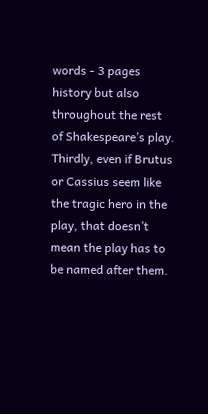words - 3 pages history but also throughout the rest of Shakespeare’s play. Thirdly, even if Brutus or Cassius seem like the tragic hero in the play, that doesn’t mean the play has to be named after them.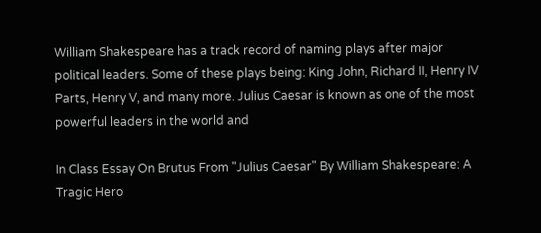William Shakespeare has a track record of naming plays after major political leaders. Some of these plays being: King John, Richard II, Henry IV Parts, Henry V, and many more. Julius Caesar is known as one of the most powerful leaders in the world and

In Class Essay On Brutus From "Julius Caesar" By William Shakespeare: A Tragic Hero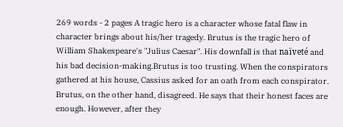269 words - 2 pages A tragic hero is a character whose fatal flaw in character brings about his/her tragedy. Brutus is the tragic hero of William Shakespeare's "Julius Caesar". His downfall is that naïveté and his bad decision-making.Brutus is too trusting. When the conspirators gathered at his house, Cassius asked for an oath from each conspirator. Brutus, on the other hand, disagreed. He says that their honest faces are enough. However, after they